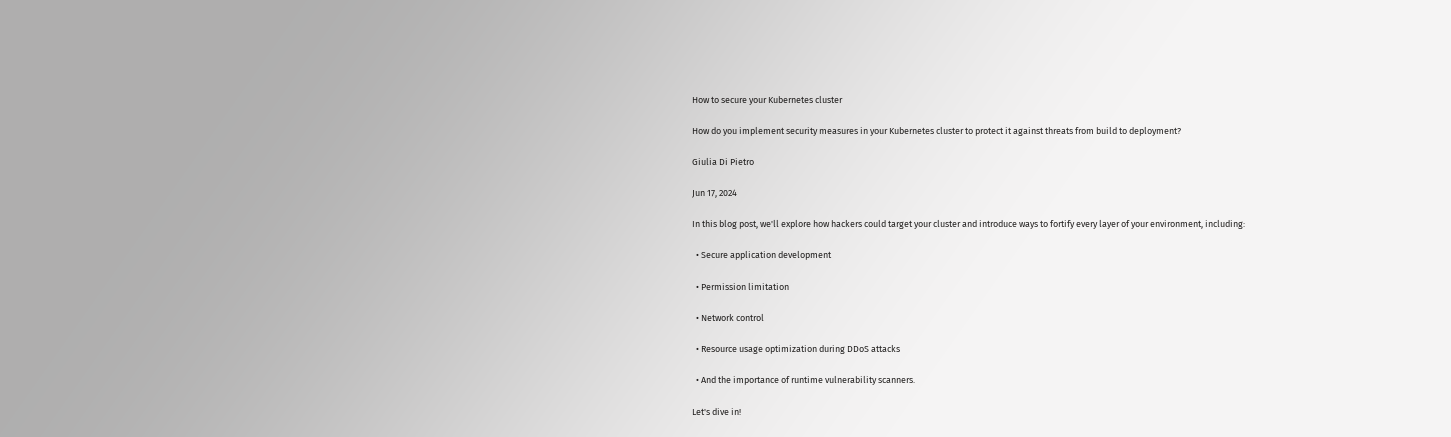How to secure your Kubernetes cluster

How do you implement security measures in your Kubernetes cluster to protect it against threats from build to deployment?

Giulia Di Pietro

Jun 17, 2024

In this blog post, we'll explore how hackers could target your cluster and introduce ways to fortify every layer of your environment, including:

  • Secure application development

  • Permission limitation

  • Network control

  • Resource usage optimization during DDoS attacks

  • And the importance of runtime vulnerability scanners.

Let's dive in!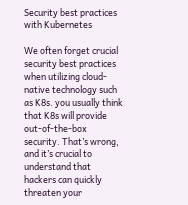Security best practices with Kubernetes

We often forget crucial security best practices when utilizing cloud-native technology such as K8s. you usually think that K8s will provide out-of-the-box security. That’s wrong, and it’s crucial to understand that hackers can quickly threaten your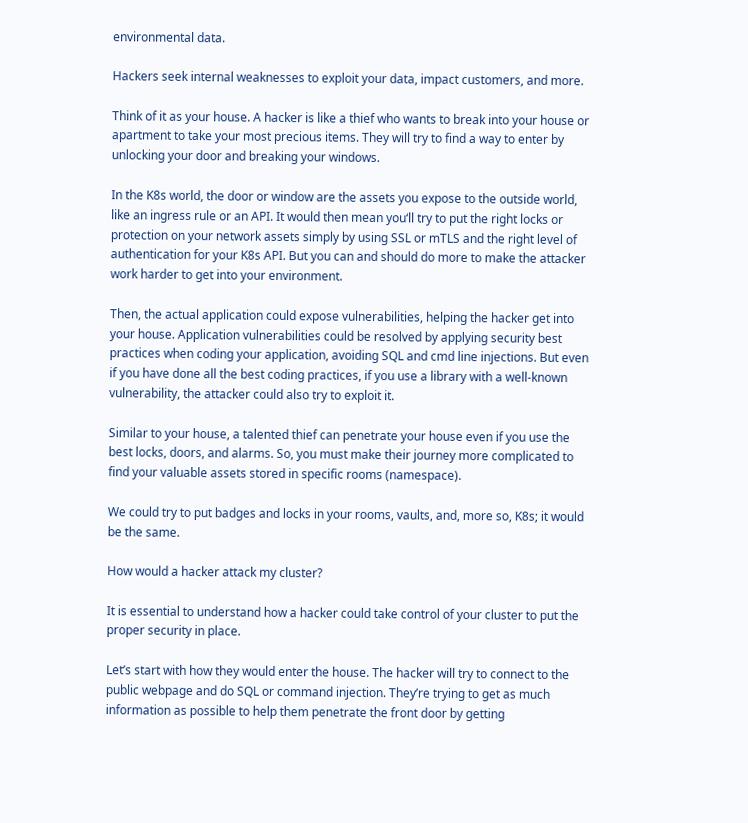environmental data.

Hackers seek internal weaknesses to exploit your data, impact customers, and more.

Think of it as your house. A hacker is like a thief who wants to break into your house or apartment to take your most precious items. They will try to find a way to enter by unlocking your door and breaking your windows.

In the K8s world, the door or window are the assets you expose to the outside world, like an ingress rule or an API. It would then mean you‘ll try to put the right locks or protection on your network assets simply by using SSL or mTLS and the right level of authentication for your K8s API. But you can and should do more to make the attacker work harder to get into your environment.

Then, the actual application could expose vulnerabilities, helping the hacker get into your house. Application vulnerabilities could be resolved by applying security best practices when coding your application, avoiding SQL and cmd line injections. But even if you have done all the best coding practices, if you use a library with a well-known vulnerability, the attacker could also try to exploit it.

Similar to your house, a talented thief can penetrate your house even if you use the best locks, doors, and alarms. So, you must make their journey more complicated to find your valuable assets stored in specific rooms (namespace).

We could try to put badges and locks in your rooms, vaults, and, more so, K8s; it would be the same.

How would a hacker attack my cluster?

It is essential to understand how a hacker could take control of your cluster to put the proper security in place.

Let’s start with how they would enter the house. The hacker will try to connect to the public webpage and do SQL or command injection. They’re trying to get as much information as possible to help them penetrate the front door by getting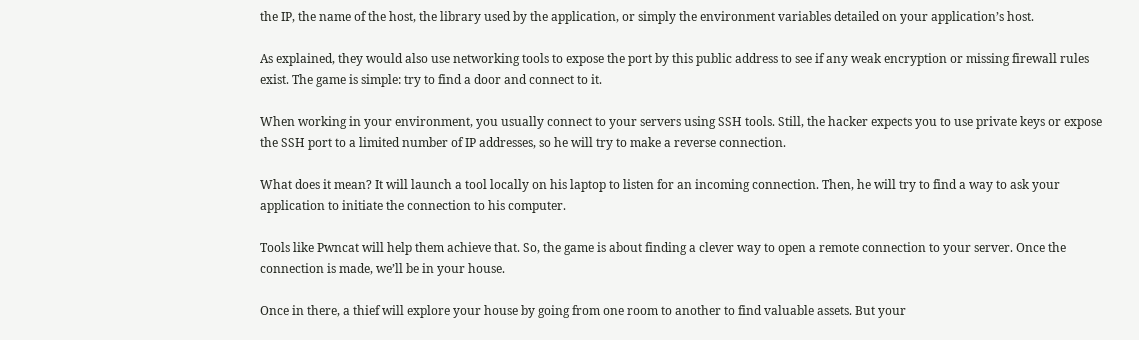the IP, the name of the host, the library used by the application, or simply the environment variables detailed on your application’s host.

As explained, they would also use networking tools to expose the port by this public address to see if any weak encryption or missing firewall rules exist. The game is simple: try to find a door and connect to it.

When working in your environment, you usually connect to your servers using SSH tools. Still, the hacker expects you to use private keys or expose the SSH port to a limited number of IP addresses, so he will try to make a reverse connection.

What does it mean? It will launch a tool locally on his laptop to listen for an incoming connection. Then, he will try to find a way to ask your application to initiate the connection to his computer.

Tools like Pwncat will help them achieve that. So, the game is about finding a clever way to open a remote connection to your server. Once the connection is made, we’ll be in your house.

Once in there, a thief will explore your house by going from one room to another to find valuable assets. But your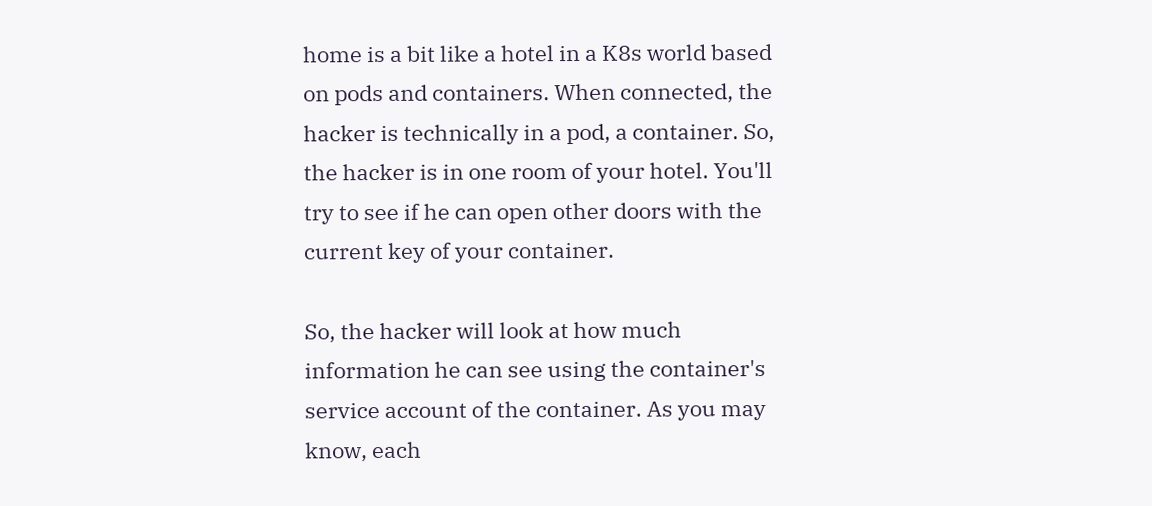home is a bit like a hotel in a K8s world based on pods and containers. When connected, the hacker is technically in a pod, a container. So, the hacker is in one room of your hotel. You'll try to see if he can open other doors with the current key of your container.

So, the hacker will look at how much information he can see using the container's service account of the container. As you may know, each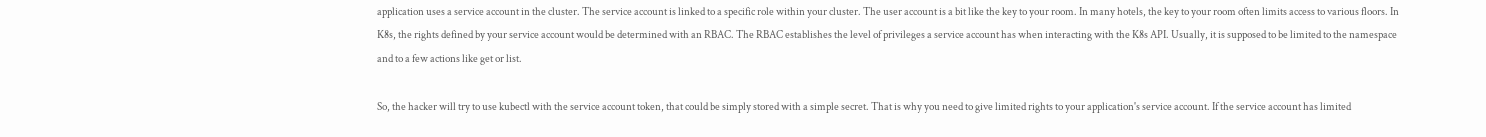application uses a service account in the cluster. The service account is linked to a specific role within your cluster. The user account is a bit like the key to your room. In many hotels, the key to your room often limits access to various floors. In K8s, the rights defined by your service account would be determined with an RBAC. The RBAC establishes the level of privileges a service account has when interacting with the K8s API. Usually, it is supposed to be limited to the namespace and to a few actions like get or list.

So, the hacker will try to use kubectl with the service account token, that could be simply stored with a simple secret. That is why you need to give limited rights to your application's service account. If the service account has limited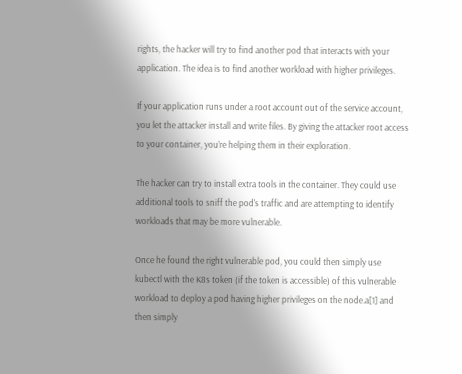rights, the hacker will try to find another pod that interacts with your application. The idea is to find another workload with higher privileges.

If your application runs under a root account out of the service account, you let the attacker install and write files. By giving the attacker root access to your container, you’re helping them in their exploration.

The hacker can try to install extra tools in the container. They could use additional tools to sniff the pod's traffic and are attempting to identify workloads that may be more vulnerable.

Once he found the right vulnerable pod, you could then simply use kubectl with the K8s token (if the token is accessible) of this vulnerable workload to deploy a pod having higher privileges on the node.a[1] and then simply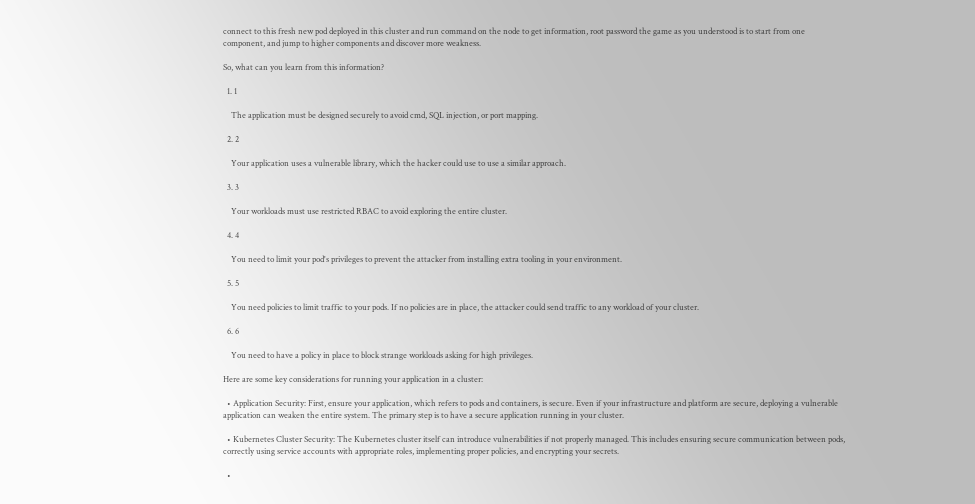connect to this fresh new pod deployed in this cluster and run command on the node to get information, root password the game as you understood is to start from one component, and jump to higher components and discover more weakness.

So, what can you learn from this information?

  1. 1

    The application must be designed securely to avoid cmd, SQL injection, or port mapping.

  2. 2

    Your application uses a vulnerable library, which the hacker could use to use a similar approach.

  3. 3

    Your workloads must use restricted RBAC to avoid exploring the entire cluster.

  4. 4

    You need to limit your pod's privileges to prevent the attacker from installing extra tooling in your environment.

  5. 5

    You need policies to limit traffic to your pods. If no policies are in place, the attacker could send traffic to any workload of your cluster.

  6. 6

    You need to have a policy in place to block strange workloads asking for high privileges.

Here are some key considerations for running your application in a cluster:

  • Application Security: First, ensure your application, which refers to pods and containers, is secure. Even if your infrastructure and platform are secure, deploying a vulnerable application can weaken the entire system. The primary step is to have a secure application running in your cluster.

  • Kubernetes Cluster Security: The Kubernetes cluster itself can introduce vulnerabilities if not properly managed. This includes ensuring secure communication between pods, correctly using service accounts with appropriate roles, implementing proper policies, and encrypting your secrets.

  •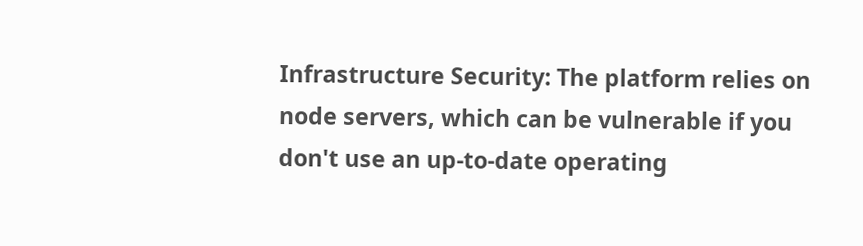Infrastructure Security: The platform relies on node servers, which can be vulnerable if you don't use an up-to-date operating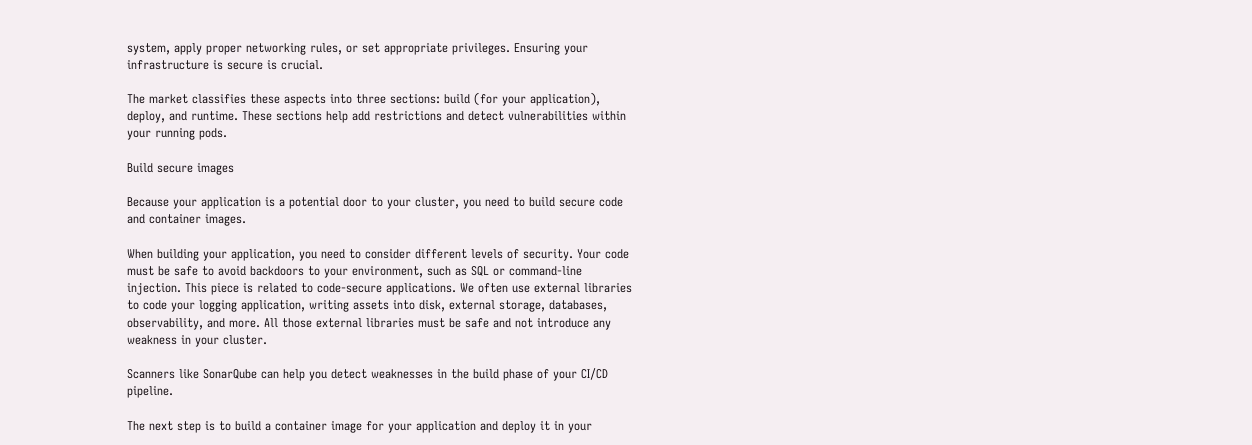system, apply proper networking rules, or set appropriate privileges. Ensuring your infrastructure is secure is crucial.

The market classifies these aspects into three sections: build (for your application), deploy, and runtime. These sections help add restrictions and detect vulnerabilities within your running pods.

Build secure images

Because your application is a potential door to your cluster, you need to build secure code and container images.

When building your application, you need to consider different levels of security. Your code must be safe to avoid backdoors to your environment, such as SQL or command-line injection. This piece is related to code-secure applications. We often use external libraries to code your logging application, writing assets into disk, external storage, databases, observability, and more. All those external libraries must be safe and not introduce any weakness in your cluster.

Scanners like SonarQube can help you detect weaknesses in the build phase of your CI/CD pipeline.

The next step is to build a container image for your application and deploy it in your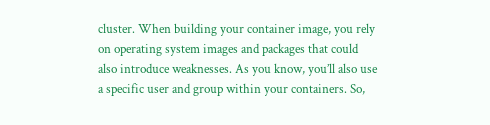cluster. When building your container image, you rely on operating system images and packages that could also introduce weaknesses. As you know, you’ll also use a specific user and group within your containers. So,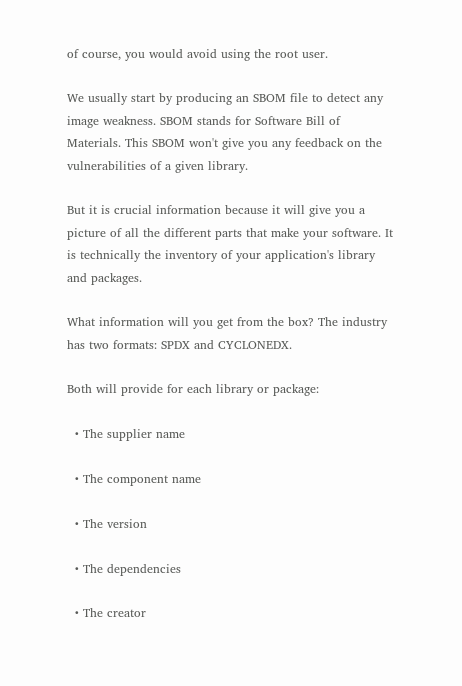of course, you would avoid using the root user.

We usually start by producing an SBOM file to detect any image weakness. SBOM stands for Software Bill of Materials. This SBOM won't give you any feedback on the vulnerabilities of a given library.

But it is crucial information because it will give you a picture of all the different parts that make your software. It is technically the inventory of your application's library and packages.

What information will you get from the box? The industry has two formats: SPDX and CYCLONEDX.

Both will provide for each library or package:

  • The supplier name

  • The component name

  • The version

  • The dependencies

  • The creator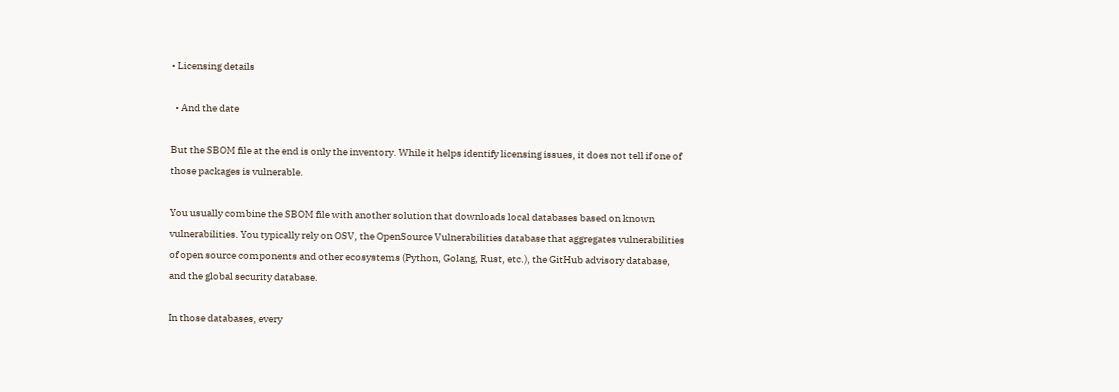• Licensing details

  • And the date

But the SBOM file at the end is only the inventory. While it helps identify licensing issues, it does not tell if one of those packages is vulnerable.

You usually combine the SBOM file with another solution that downloads local databases based on known vulnerabilities. You typically rely on OSV, the OpenSource Vulnerabilities database that aggregates vulnerabilities of open source components and other ecosystems (Python, Golang, Rust, etc.), the GitHub advisory database, and the global security database.

In those databases, every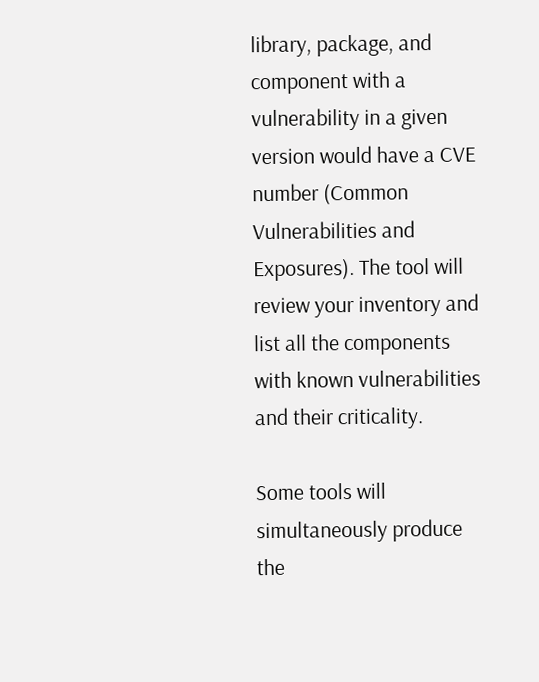library, package, and component with a vulnerability in a given version would have a CVE number (Common Vulnerabilities and Exposures). The tool will review your inventory and list all the components with known vulnerabilities and their criticality.

Some tools will simultaneously produce the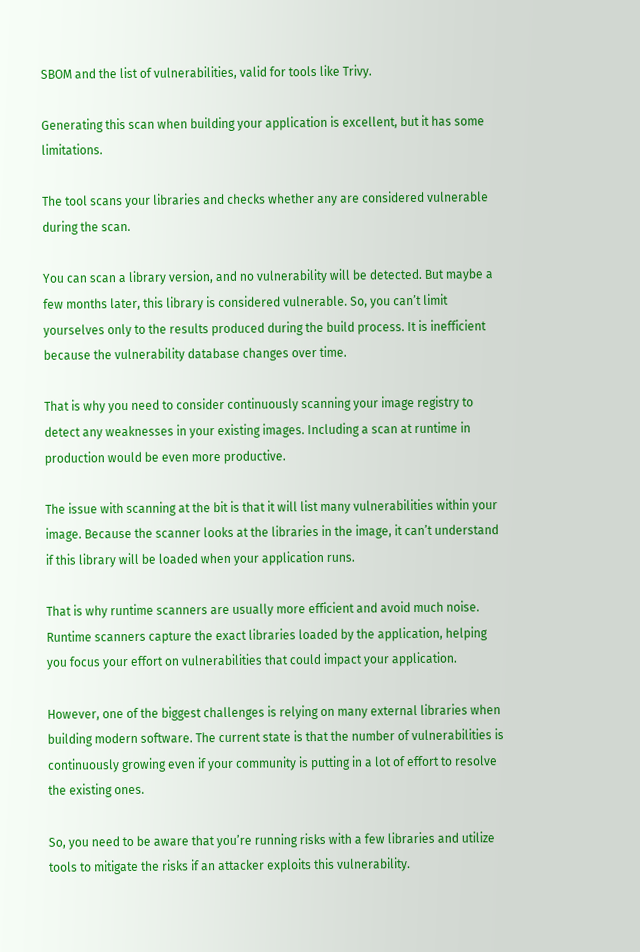SBOM and the list of vulnerabilities, valid for tools like Trivy.

Generating this scan when building your application is excellent, but it has some limitations.

The tool scans your libraries and checks whether any are considered vulnerable during the scan.

You can scan a library version, and no vulnerability will be detected. But maybe a few months later, this library is considered vulnerable. So, you can’t limit yourselves only to the results produced during the build process. It is inefficient because the vulnerability database changes over time.

That is why you need to consider continuously scanning your image registry to detect any weaknesses in your existing images. Including a scan at runtime in production would be even more productive.

The issue with scanning at the bit is that it will list many vulnerabilities within your image. Because the scanner looks at the libraries in the image, it can’t understand if this library will be loaded when your application runs.

That is why runtime scanners are usually more efficient and avoid much noise. Runtime scanners capture the exact libraries loaded by the application, helping you focus your effort on vulnerabilities that could impact your application.

However, one of the biggest challenges is relying on many external libraries when building modern software. The current state is that the number of vulnerabilities is continuously growing even if your community is putting in a lot of effort to resolve the existing ones.

So, you need to be aware that you’re running risks with a few libraries and utilize tools to mitigate the risks if an attacker exploits this vulnerability.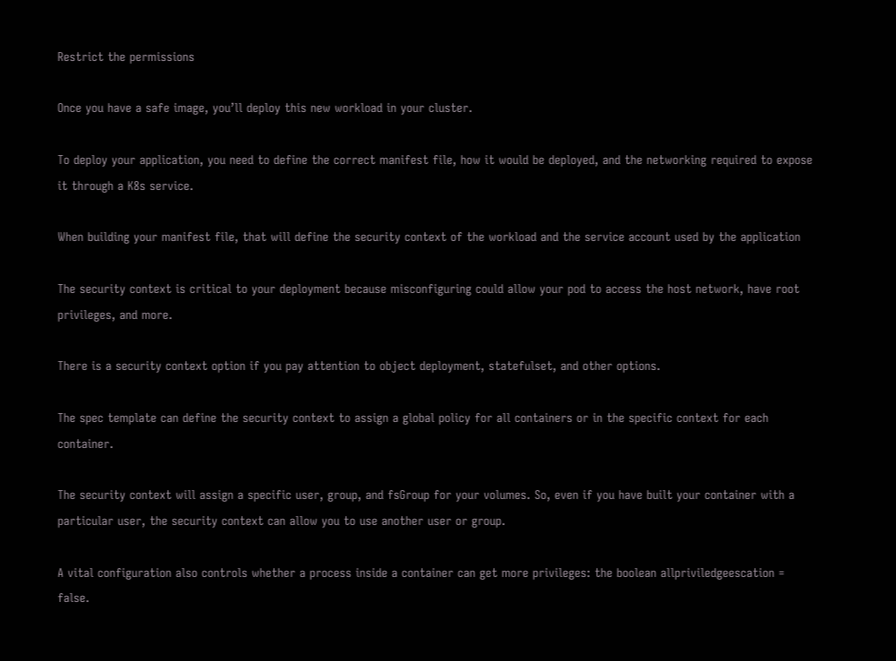Restrict the permissions

Once you have a safe image, you’ll deploy this new workload in your cluster.

To deploy your application, you need to define the correct manifest file, how it would be deployed, and the networking required to expose it through a K8s service.

When building your manifest file, that will define the security context of the workload and the service account used by the application

The security context is critical to your deployment because misconfiguring could allow your pod to access the host network, have root privileges, and more.

There is a security context option if you pay attention to object deployment, statefulset, and other options.

The spec template can define the security context to assign a global policy for all containers or in the specific context for each container.

The security context will assign a specific user, group, and fsGroup for your volumes. So, even if you have built your container with a particular user, the security context can allow you to use another user or group.

A vital configuration also controls whether a process inside a container can get more privileges: the boolean allpriviledgeescation = false.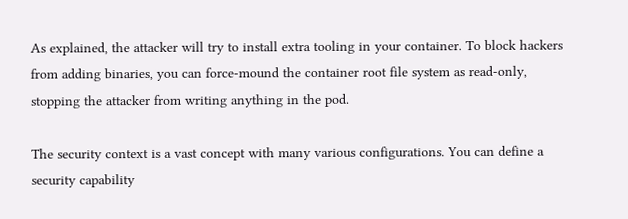As explained, the attacker will try to install extra tooling in your container. To block hackers from adding binaries, you can force-mound the container root file system as read-only, stopping the attacker from writing anything in the pod.

The security context is a vast concept with many various configurations. You can define a security capability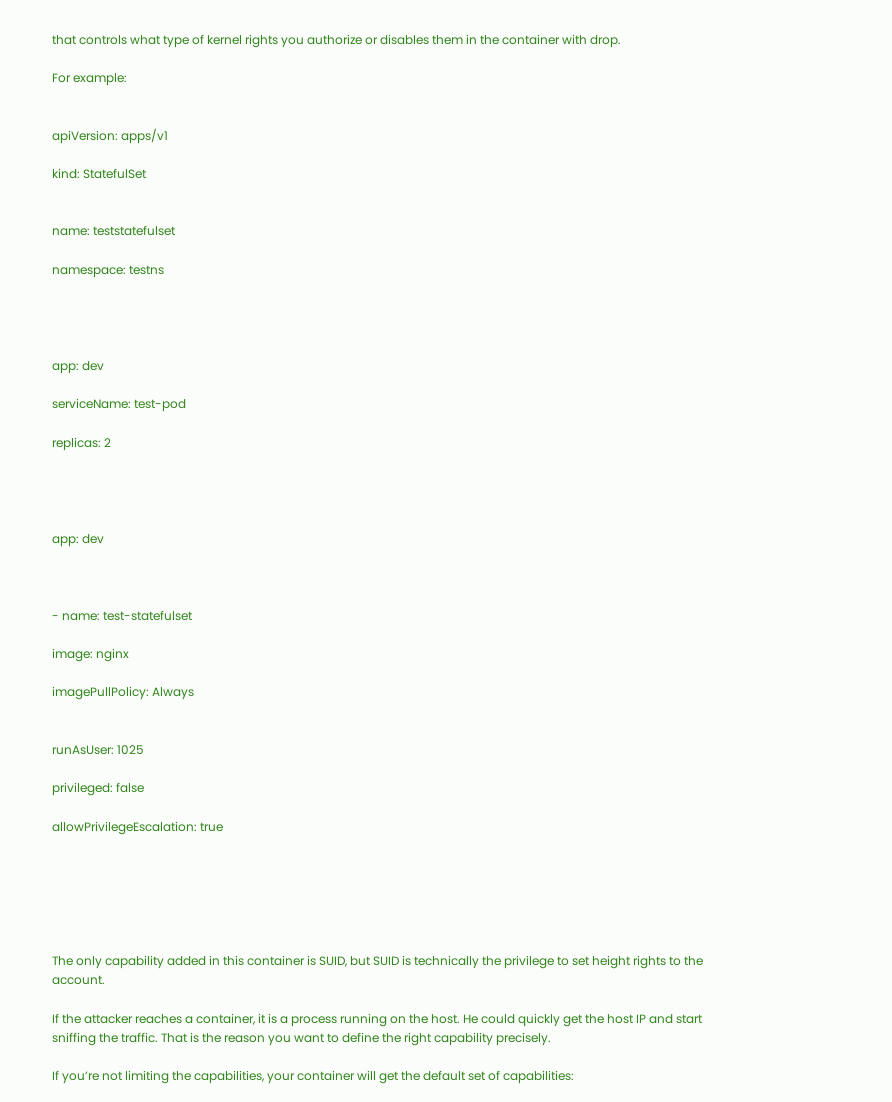that controls what type of kernel rights you authorize or disables them in the container with drop.

For example:


apiVersion: apps/v1

kind: StatefulSet


name: teststatefulset

namespace: testns




app: dev

serviceName: test-pod

replicas: 2




app: dev



- name: test-statefulset

image: nginx

imagePullPolicy: Always


runAsUser: 1025

privileged: false

allowPrivilegeEscalation: true






The only capability added in this container is SUID, but SUID is technically the privilege to set height rights to the account.

If the attacker reaches a container, it is a process running on the host. He could quickly get the host IP and start sniffing the traffic. That is the reason you want to define the right capability precisely.

If you’re not limiting the capabilities, your container will get the default set of capabilities: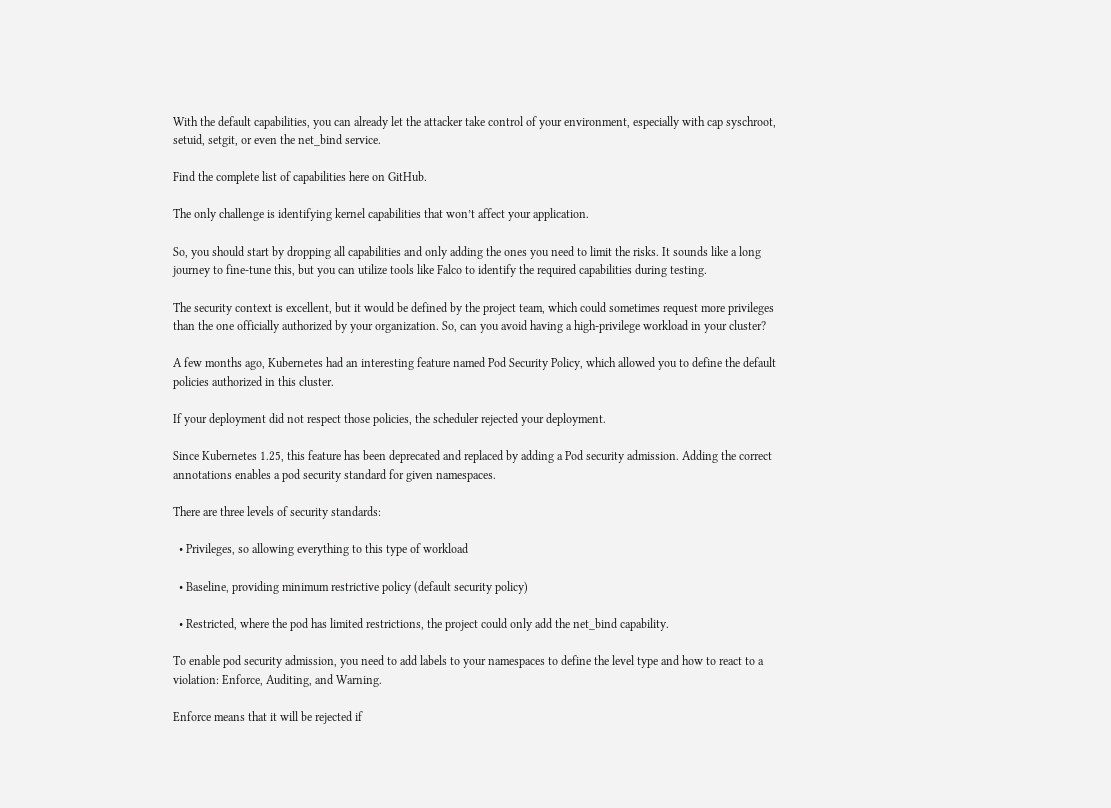With the default capabilities, you can already let the attacker take control of your environment, especially with cap syschroot, setuid, setgit, or even the net_bind service.

Find the complete list of capabilities here on GitHub.

The only challenge is identifying kernel capabilities that won’t affect your application.

So, you should start by dropping all capabilities and only adding the ones you need to limit the risks. It sounds like a long journey to fine-tune this, but you can utilize tools like Falco to identify the required capabilities during testing.

The security context is excellent, but it would be defined by the project team, which could sometimes request more privileges than the one officially authorized by your organization. So, can you avoid having a high-privilege workload in your cluster?

A few months ago, Kubernetes had an interesting feature named Pod Security Policy, which allowed you to define the default policies authorized in this cluster.

If your deployment did not respect those policies, the scheduler rejected your deployment.

Since Kubernetes 1.25, this feature has been deprecated and replaced by adding a Pod security admission. Adding the correct annotations enables a pod security standard for given namespaces.

There are three levels of security standards:

  • Privileges, so allowing everything to this type of workload

  • Baseline, providing minimum restrictive policy (default security policy)

  • Restricted, where the pod has limited restrictions, the project could only add the net_bind capability.

To enable pod security admission, you need to add labels to your namespaces to define the level type and how to react to a violation: Enforce, Auditing, and Warning.

Enforce means that it will be rejected if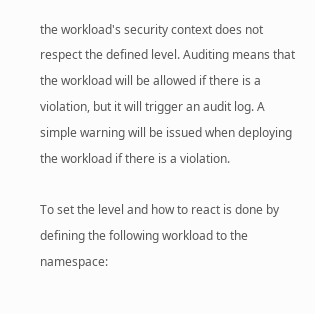the workload's security context does not respect the defined level. Auditing means that the workload will be allowed if there is a violation, but it will trigger an audit log. A simple warning will be issued when deploying the workload if there is a violation.

To set the level and how to react is done by defining the following workload to the namespace: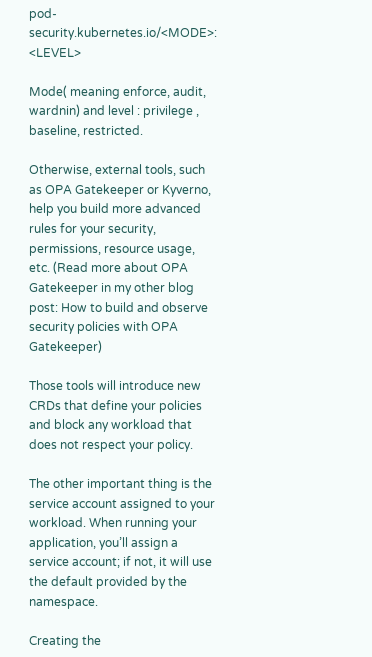pod-security.kubernetes.io/<MODE>: <LEVEL>

Mode( meaning enforce, audit, wardnin) and level : privilege , baseline, restricted.

Otherwise, external tools, such as OPA Gatekeeper or Kyverno, help you build more advanced rules for your security, permissions, resource usage, etc. (Read more about OPA Gatekeeper in my other blog post: How to build and observe security policies with OPA Gatekeeper)

Those tools will introduce new CRDs that define your policies and block any workload that does not respect your policy.

The other important thing is the service account assigned to your workload. When running your application, you’ll assign a service account; if not, it will use the default provided by the namespace.

Creating the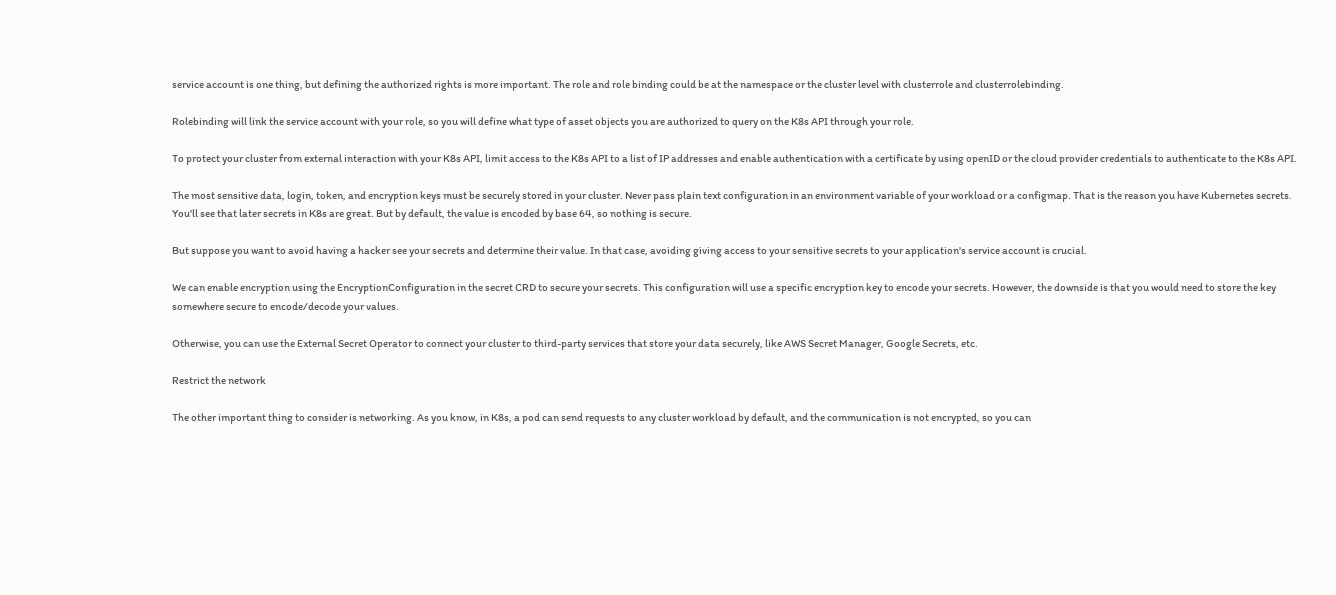service account is one thing, but defining the authorized rights is more important. The role and role binding could be at the namespace or the cluster level with clusterrole and clusterrolebinding.

Rolebinding will link the service account with your role, so you will define what type of asset objects you are authorized to query on the K8s API through your role.

To protect your cluster from external interaction with your K8s API, limit access to the K8s API to a list of IP addresses and enable authentication with a certificate by using openID or the cloud provider credentials to authenticate to the K8s API.

The most sensitive data, login, token, and encryption keys must be securely stored in your cluster. Never pass plain text configuration in an environment variable of your workload or a configmap. That is the reason you have Kubernetes secrets. You'll see that later secrets in K8s are great. But by default, the value is encoded by base 64, so nothing is secure.

But suppose you want to avoid having a hacker see your secrets and determine their value. In that case, avoiding giving access to your sensitive secrets to your application's service account is crucial.

We can enable encryption using the EncryptionConfiguration in the secret CRD to secure your secrets. This configuration will use a specific encryption key to encode your secrets. However, the downside is that you would need to store the key somewhere secure to encode/decode your values.

Otherwise, you can use the External Secret Operator to connect your cluster to third-party services that store your data securely, like AWS Secret Manager, Google Secrets, etc.

Restrict the network

The other important thing to consider is networking. As you know, in K8s, a pod can send requests to any cluster workload by default, and the communication is not encrypted, so you can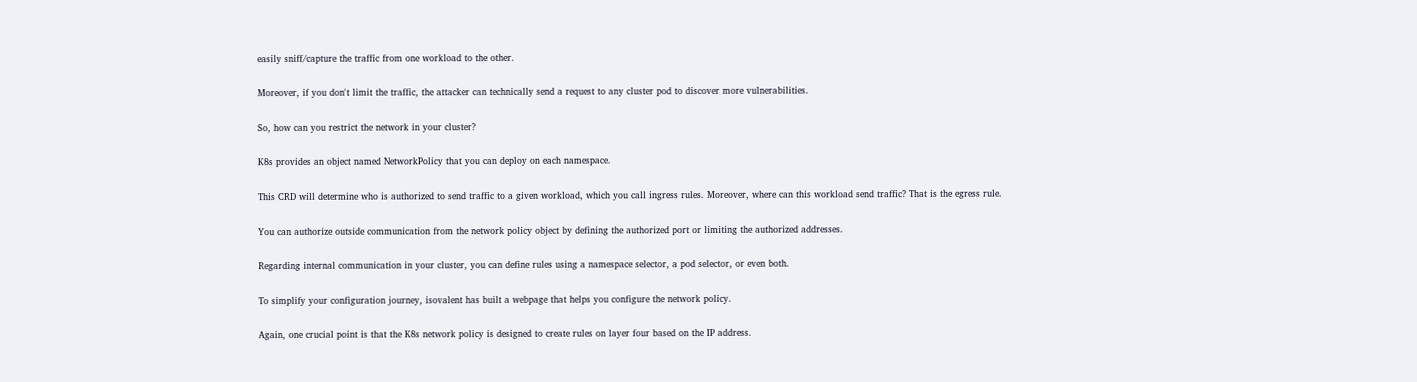easily sniff/capture the traffic from one workload to the other.

Moreover, if you don't limit the traffic, the attacker can technically send a request to any cluster pod to discover more vulnerabilities.

So, how can you restrict the network in your cluster?

K8s provides an object named NetworkPolicy that you can deploy on each namespace.

This CRD will determine who is authorized to send traffic to a given workload, which you call ingress rules. Moreover, where can this workload send traffic? That is the egress rule.

You can authorize outside communication from the network policy object by defining the authorized port or limiting the authorized addresses.

Regarding internal communication in your cluster, you can define rules using a namespace selector, a pod selector, or even both.

To simplify your configuration journey, isovalent has built a webpage that helps you configure the network policy.

Again, one crucial point is that the K8s network policy is designed to create rules on layer four based on the IP address.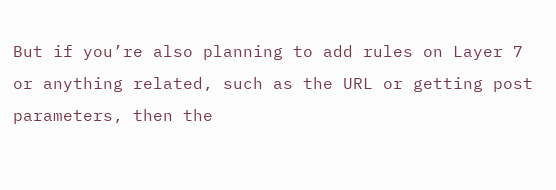But if you’re also planning to add rules on Layer 7 or anything related, such as the URL or getting post parameters, then the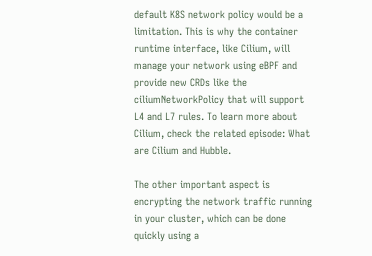default K8S network policy would be a limitation. This is why the container runtime interface, like Cilium, will manage your network using eBPF and provide new CRDs like the ciliumNetworkPolicy that will support L4 and L7 rules. To learn more about Cilium, check the related episode: What are Cilium and Hubble.

The other important aspect is encrypting the network traffic running in your cluster, which can be done quickly using a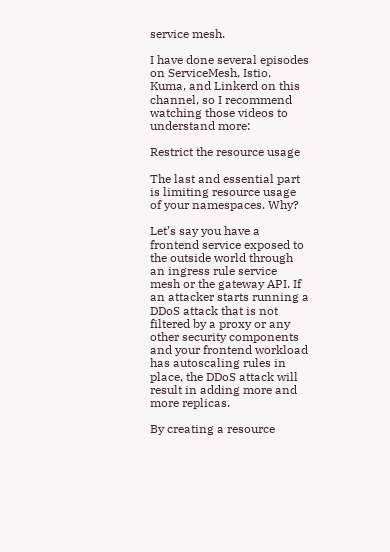service mesh.

I have done several episodes on ServiceMesh, Istio, Kuma, and Linkerd on this channel, so I recommend watching those videos to understand more:

Restrict the resource usage

The last and essential part is limiting resource usage of your namespaces. Why?

Let’s say you have a frontend service exposed to the outside world through an ingress rule service mesh or the gateway API. If an attacker starts running a DDoS attack that is not filtered by a proxy or any other security components and your frontend workload has autoscaling rules in place, the DDoS attack will result in adding more and more replicas.

By creating a resource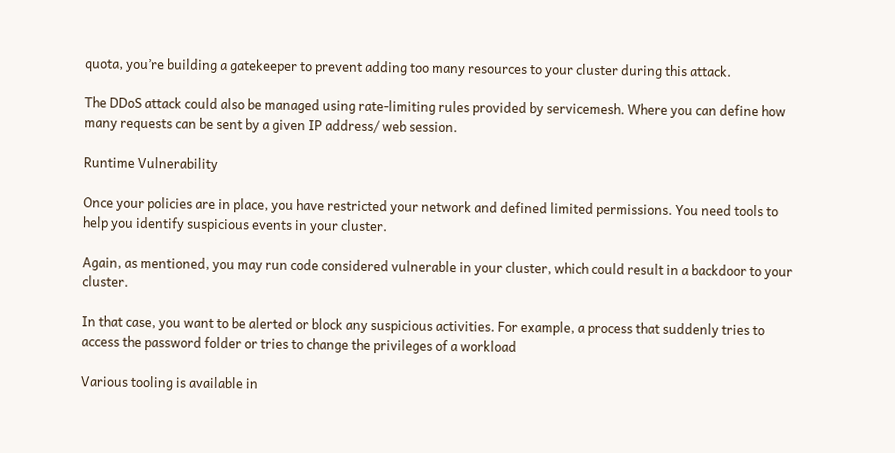quota, you’re building a gatekeeper to prevent adding too many resources to your cluster during this attack.

The DDoS attack could also be managed using rate-limiting rules provided by servicemesh. Where you can define how many requests can be sent by a given IP address/ web session.

Runtime Vulnerability

Once your policies are in place, you have restricted your network and defined limited permissions. You need tools to help you identify suspicious events in your cluster.

Again, as mentioned, you may run code considered vulnerable in your cluster, which could result in a backdoor to your cluster.

In that case, you want to be alerted or block any suspicious activities. For example, a process that suddenly tries to access the password folder or tries to change the privileges of a workload

Various tooling is available in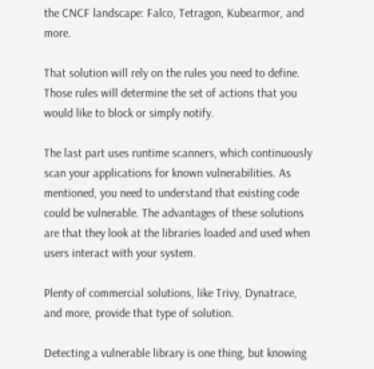the CNCF landscape: Falco, Tetragon, Kubearmor, and more.

That solution will rely on the rules you need to define. Those rules will determine the set of actions that you would like to block or simply notify.

The last part uses runtime scanners, which continuously scan your applications for known vulnerabilities. As mentioned, you need to understand that existing code could be vulnerable. The advantages of these solutions are that they look at the libraries loaded and used when users interact with your system.

Plenty of commercial solutions, like Trivy, Dynatrace, and more, provide that type of solution.

Detecting a vulnerable library is one thing, but knowing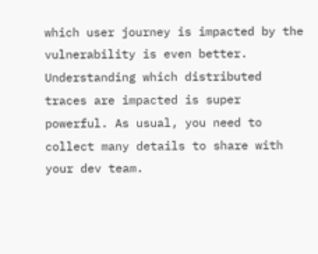which user journey is impacted by the vulnerability is even better. Understanding which distributed traces are impacted is super powerful. As usual, you need to collect many details to share with your dev team.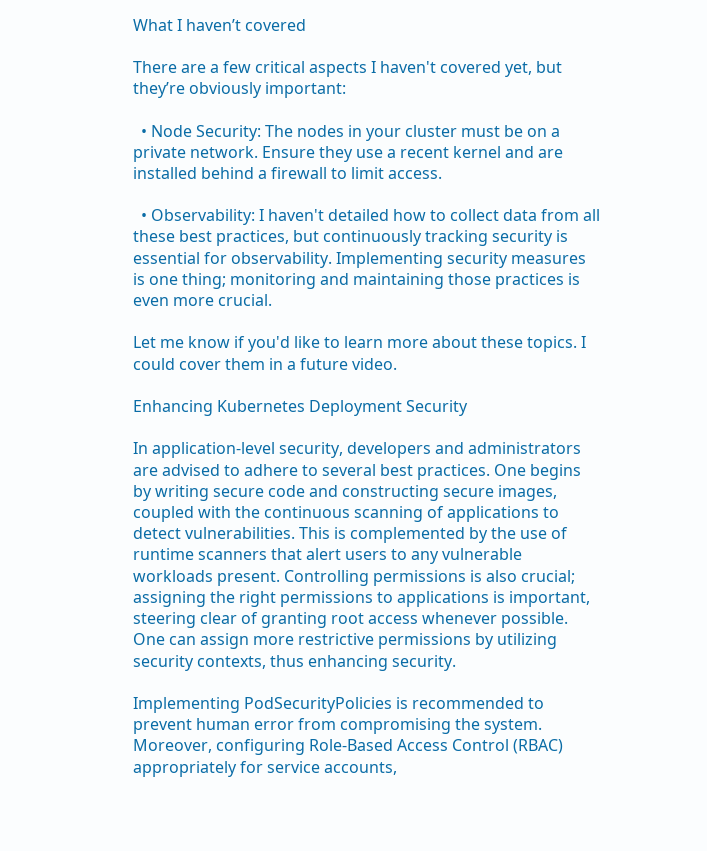What I haven’t covered

There are a few critical aspects I haven't covered yet, but they’re obviously important:

  • Node Security: The nodes in your cluster must be on a private network. Ensure they use a recent kernel and are installed behind a firewall to limit access.

  • Observability: I haven't detailed how to collect data from all these best practices, but continuously tracking security is essential for observability. Implementing security measures is one thing; monitoring and maintaining those practices is even more crucial.

Let me know if you'd like to learn more about these topics. I could cover them in a future video.

Enhancing Kubernetes Deployment Security

In application-level security, developers and administrators are advised to adhere to several best practices. One begins by writing secure code and constructing secure images, coupled with the continuous scanning of applications to detect vulnerabilities. This is complemented by the use of runtime scanners that alert users to any vulnerable workloads present. Controlling permissions is also crucial; assigning the right permissions to applications is important, steering clear of granting root access whenever possible. One can assign more restrictive permissions by utilizing security contexts, thus enhancing security.

Implementing PodSecurityPolicies is recommended to prevent human error from compromising the system. Moreover, configuring Role-Based Access Control (RBAC) appropriately for service accounts,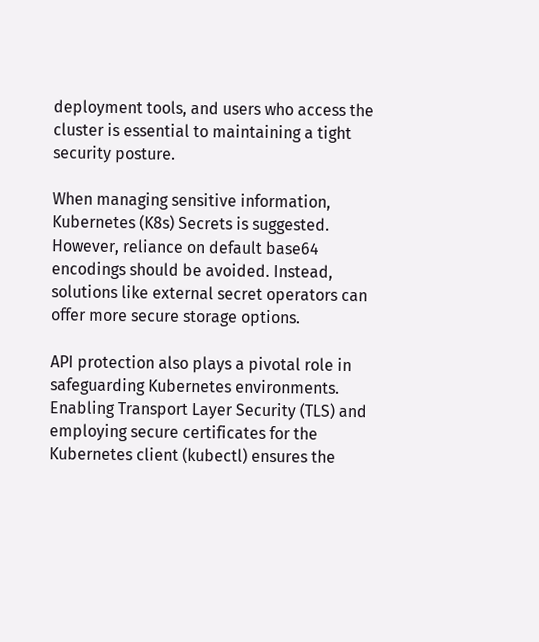deployment tools, and users who access the cluster is essential to maintaining a tight security posture.

When managing sensitive information, Kubernetes (K8s) Secrets is suggested. However, reliance on default base64 encodings should be avoided. Instead, solutions like external secret operators can offer more secure storage options.

API protection also plays a pivotal role in safeguarding Kubernetes environments. Enabling Transport Layer Security (TLS) and employing secure certificates for the Kubernetes client (kubectl) ensures the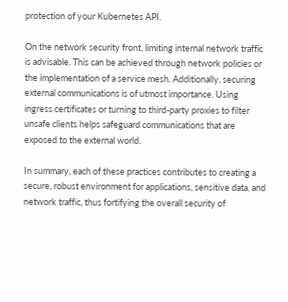protection of your Kubernetes API.

On the network security front, limiting internal network traffic is advisable. This can be achieved through network policies or the implementation of a service mesh. Additionally, securing external communications is of utmost importance. Using ingress certificates or turning to third-party proxies to filter unsafe clients helps safeguard communications that are exposed to the external world.

In summary, each of these practices contributes to creating a secure, robust environment for applications, sensitive data, and network traffic, thus fortifying the overall security of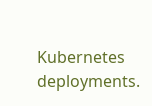Kubernetes deployments.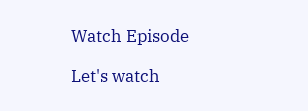Watch Episode

Let's watch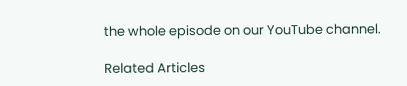the whole episode on our YouTube channel.

Related Articles